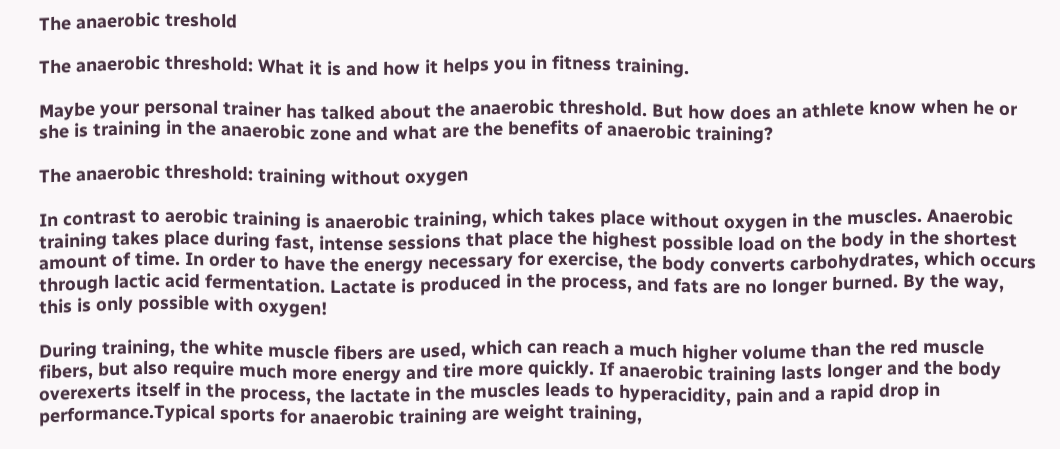The anaerobic treshold

The anaerobic threshold: What it is and how it helps you in fitness training.

Maybe your personal trainer has talked about the anaerobic threshold. But how does an athlete know when he or she is training in the anaerobic zone and what are the benefits of anaerobic training?

The anaerobic threshold: training without oxygen

In contrast to aerobic training is anaerobic training, which takes place without oxygen in the muscles. Anaerobic training takes place during fast, intense sessions that place the highest possible load on the body in the shortest amount of time. In order to have the energy necessary for exercise, the body converts carbohydrates, which occurs through lactic acid fermentation. Lactate is produced in the process, and fats are no longer burned. By the way, this is only possible with oxygen!

During training, the white muscle fibers are used, which can reach a much higher volume than the red muscle fibers, but also require much more energy and tire more quickly. If anaerobic training lasts longer and the body overexerts itself in the process, the lactate in the muscles leads to hyperacidity, pain and a rapid drop in performance.Typical sports for anaerobic training are weight training,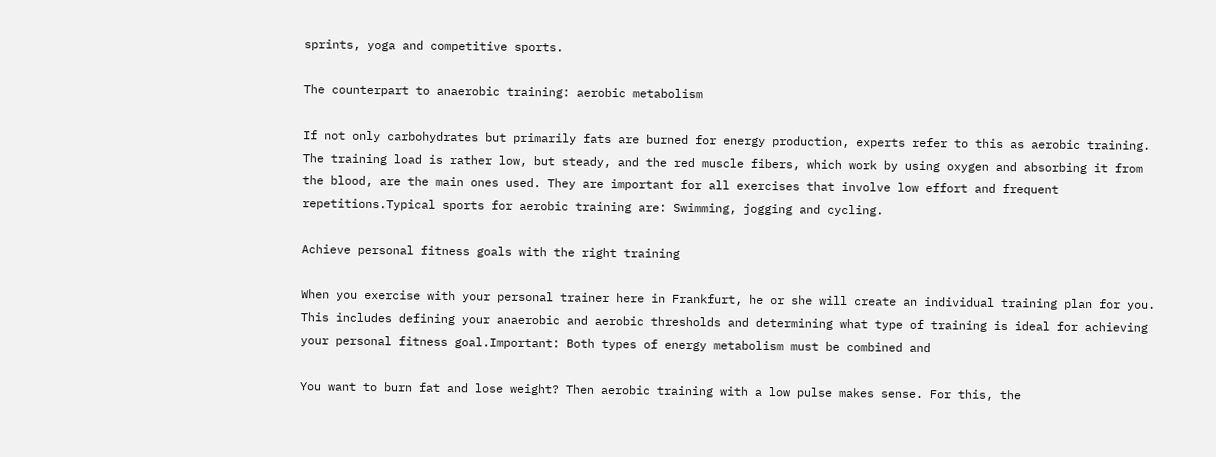sprints, yoga and competitive sports.

The counterpart to anaerobic training: aerobic metabolism

If not only carbohydrates but primarily fats are burned for energy production, experts refer to this as aerobic training. The training load is rather low, but steady, and the red muscle fibers, which work by using oxygen and absorbing it from the blood, are the main ones used. They are important for all exercises that involve low effort and frequent repetitions.Typical sports for aerobic training are: Swimming, jogging and cycling.

Achieve personal fitness goals with the right training

When you exercise with your personal trainer here in Frankfurt, he or she will create an individual training plan for you. This includes defining your anaerobic and aerobic thresholds and determining what type of training is ideal for achieving your personal fitness goal.Important: Both types of energy metabolism must be combined and

You want to burn fat and lose weight? Then aerobic training with a low pulse makes sense. For this, the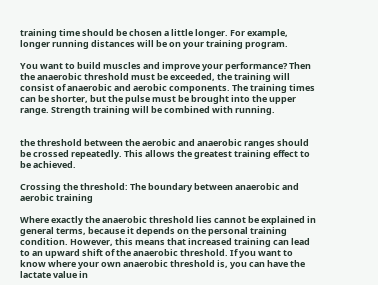training time should be chosen a little longer. For example, longer running distances will be on your training program.

You want to build muscles and improve your performance? Then the anaerobic threshold must be exceeded, the training will consist of anaerobic and aerobic components. The training times can be shorter, but the pulse must be brought into the upper range. Strength training will be combined with running.


the threshold between the aerobic and anaerobic ranges should be crossed repeatedly. This allows the greatest training effect to be achieved.

Crossing the threshold: The boundary between anaerobic and aerobic training

Where exactly the anaerobic threshold lies cannot be explained in general terms, because it depends on the personal training condition. However, this means that increased training can lead to an upward shift of the anaerobic threshold. If you want to know where your own anaerobic threshold is, you can have the lactate value in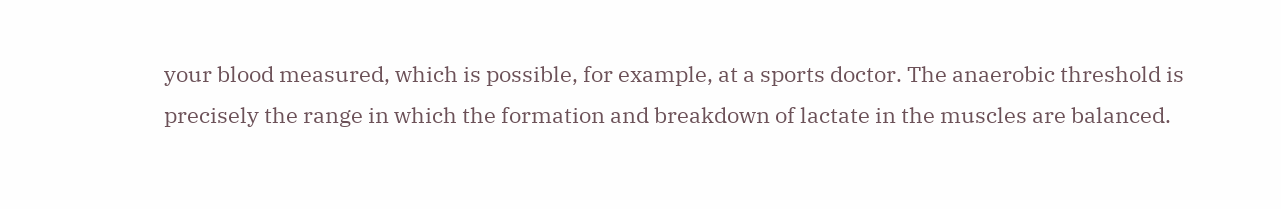your blood measured, which is possible, for example, at a sports doctor. The anaerobic threshold is precisely the range in which the formation and breakdown of lactate in the muscles are balanced.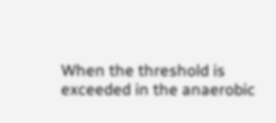When the threshold is exceeded in the anaerobic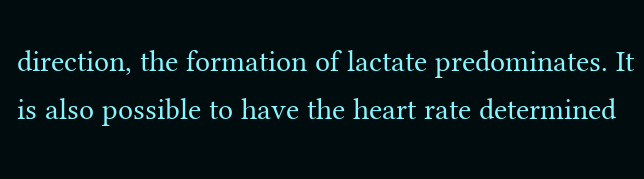direction, the formation of lactate predominates. It is also possible to have the heart rate determined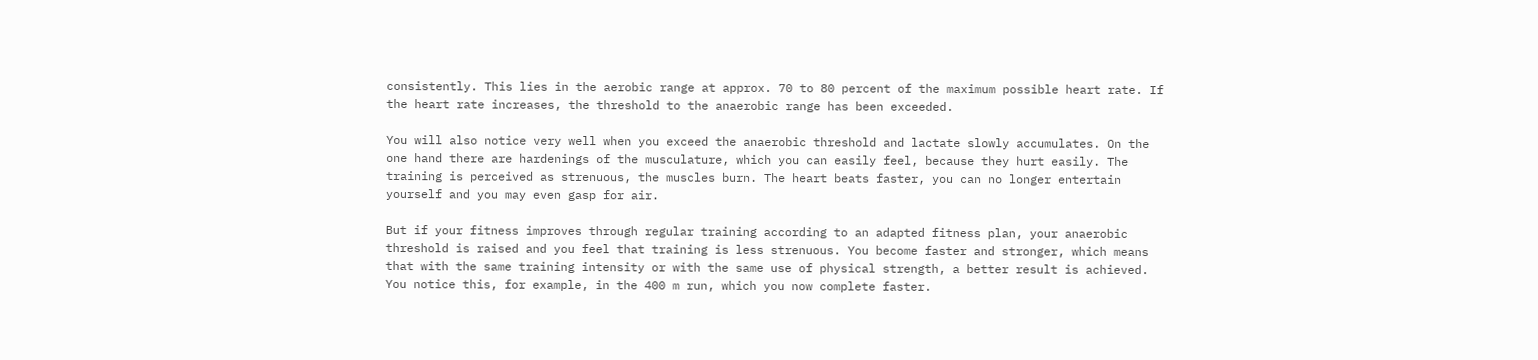consistently. This lies in the aerobic range at approx. 70 to 80 percent of the maximum possible heart rate. If the heart rate increases, the threshold to the anaerobic range has been exceeded.

You will also notice very well when you exceed the anaerobic threshold and lactate slowly accumulates. On the one hand there are hardenings of the musculature, which you can easily feel, because they hurt easily. The training is perceived as strenuous, the muscles burn. The heart beats faster, you can no longer entertain yourself and you may even gasp for air.

But if your fitness improves through regular training according to an adapted fitness plan, your anaerobic threshold is raised and you feel that training is less strenuous. You become faster and stronger, which means that with the same training intensity or with the same use of physical strength, a better result is achieved. You notice this, for example, in the 400 m run, which you now complete faster.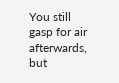You still gasp for air afterwards, but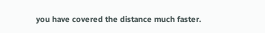you have covered the distance much faster.